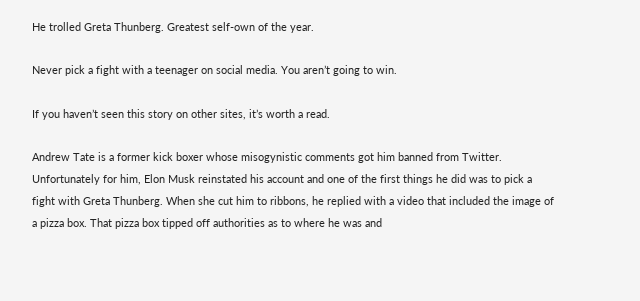He trolled Greta Thunberg. Greatest self-own of the year.

Never pick a fight with a teenager on social media. You aren’t going to win.

If you haven’t seen this story on other sites, it’s worth a read.

Andrew Tate is a former kick boxer whose misogynistic comments got him banned from Twitter. Unfortunately for him, Elon Musk reinstated his account and one of the first things he did was to pick a fight with Greta Thunberg. When she cut him to ribbons, he replied with a video that included the image of a pizza box. That pizza box tipped off authorities as to where he was and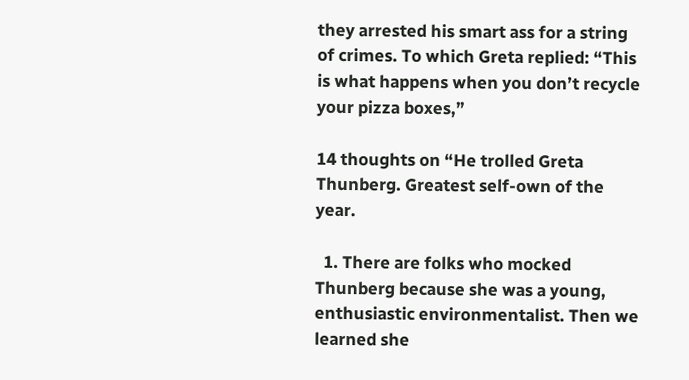they arrested his smart ass for a string of crimes. To which Greta replied: “This is what happens when you don’t recycle your pizza boxes,”

14 thoughts on “He trolled Greta Thunberg. Greatest self-own of the year.

  1. There are folks who mocked Thunberg because she was a young, enthusiastic environmentalist. Then we learned she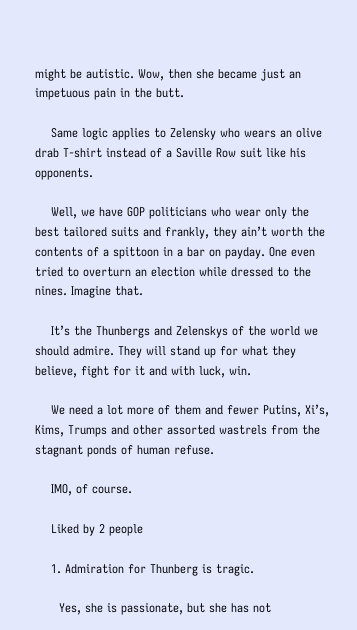might be autistic. Wow, then she became just an impetuous pain in the butt.

    Same logic applies to Zelensky who wears an olive drab T-shirt instead of a Saville Row suit like his opponents.

    Well, we have GOP politicians who wear only the best tailored suits and frankly, they ain’t worth the contents of a spittoon in a bar on payday. One even tried to overturn an election while dressed to the nines. Imagine that.

    It’s the Thunbergs and Zelenskys of the world we should admire. They will stand up for what they believe, fight for it and with luck, win.

    We need a lot more of them and fewer Putins, Xi’s, Kims, Trumps and other assorted wastrels from the stagnant ponds of human refuse.

    IMO, of course.

    Liked by 2 people

    1. Admiration for Thunberg is tragic.

      Yes, she is passionate, but she has not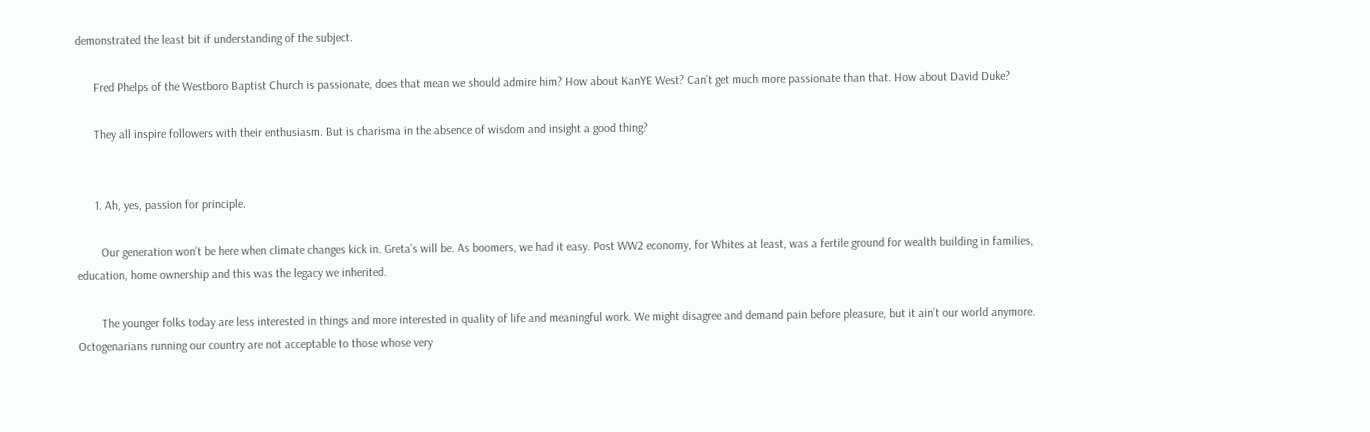demonstrated the least bit if understanding of the subject.

      Fred Phelps of the Westboro Baptist Church is passionate, does that mean we should admire him? How about KanYE West? Can’t get much more passionate than that. How about David Duke?

      They all inspire followers with their enthusiasm. But is charisma in the absence of wisdom and insight a good thing?


      1. Ah, yes, passion for principle.

        Our generation won’t be here when climate changes kick in. Greta’s will be. As boomers, we had it easy. Post WW2 economy, for Whites at least, was a fertile ground for wealth building in families, education, home ownership and this was the legacy we inherited.

        The younger folks today are less interested in things and more interested in quality of life and meaningful work. We might disagree and demand pain before pleasure, but it ain’t our world anymore. Octogenarians running our country are not acceptable to those whose very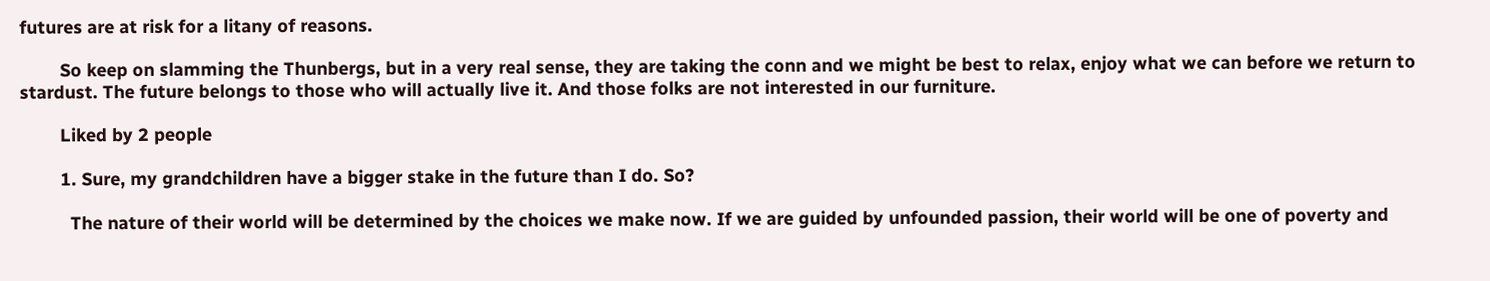futures are at risk for a litany of reasons.

        So keep on slamming the Thunbergs, but in a very real sense, they are taking the conn and we might be best to relax, enjoy what we can before we return to stardust. The future belongs to those who will actually live it. And those folks are not interested in our furniture.

        Liked by 2 people

        1. Sure, my grandchildren have a bigger stake in the future than I do. So?

          The nature of their world will be determined by the choices we make now. If we are guided by unfounded passion, their world will be one of poverty and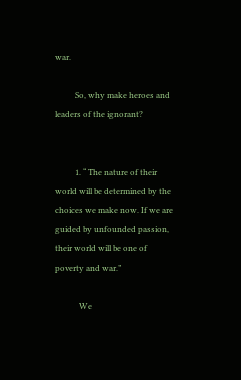war.

          So, why make heroes and leaders of the ignorant?


          1. “ The nature of their world will be determined by the choices we make now. If we are guided by unfounded passion, their world will be one of poverty and war.”

            We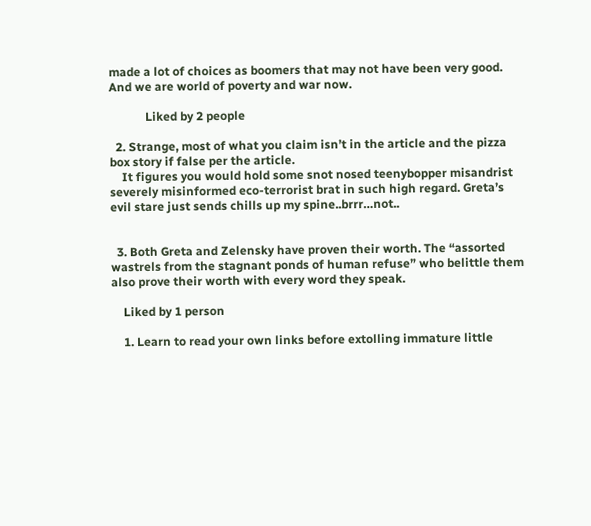made a lot of choices as boomers that may not have been very good. And we are world of poverty and war now.

            Liked by 2 people

  2. Strange, most of what you claim isn’t in the article and the pizza box story if false per the article.
    It figures you would hold some snot nosed teenybopper misandrist severely misinformed eco-terrorist brat in such high regard. Greta’s evil stare just sends chills up my spine..brrr…not..


  3. Both Greta and Zelensky have proven their worth. The “assorted wastrels from the stagnant ponds of human refuse” who belittle them also prove their worth with every word they speak.

    Liked by 1 person

    1. Learn to read your own links before extolling immature little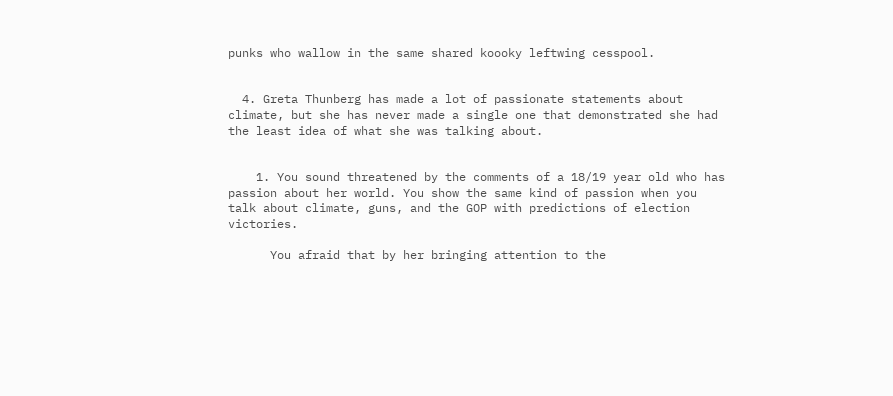punks who wallow in the same shared koooky leftwing cesspool.


  4. Greta Thunberg has made a lot of passionate statements about climate, but she has never made a single one that demonstrated she had the least idea of what she was talking about.


    1. You sound threatened by the comments of a 18/19 year old who has passion about her world. You show the same kind of passion when you talk about climate, guns, and the GOP with predictions of election victories.

      You afraid that by her bringing attention to the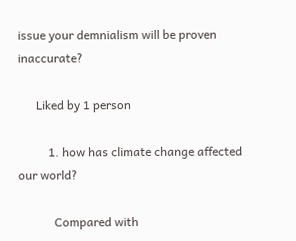issue your demnialism will be proven inaccurate?

      Liked by 1 person

          1. how has climate change affected our world?

            Compared with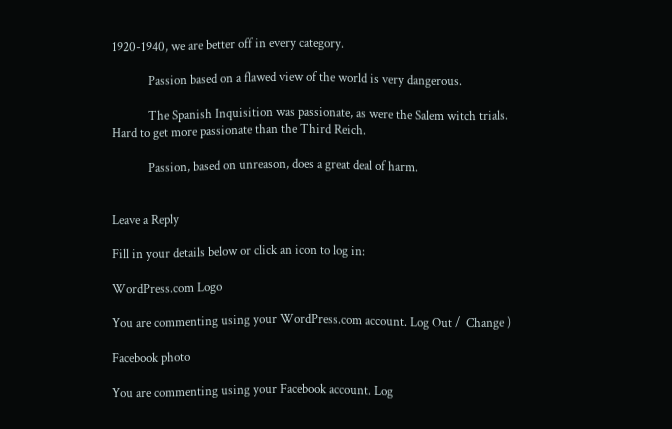1920-1940, we are better off in every category.

            Passion based on a flawed view of the world is very dangerous.

            The Spanish Inquisition was passionate, as were the Salem witch trials. Hard to get more passionate than the Third Reich.

            Passion, based on unreason, does a great deal of harm.


Leave a Reply

Fill in your details below or click an icon to log in:

WordPress.com Logo

You are commenting using your WordPress.com account. Log Out /  Change )

Facebook photo

You are commenting using your Facebook account. Log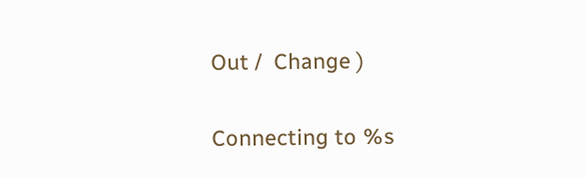Out /  Change )

Connecting to %s